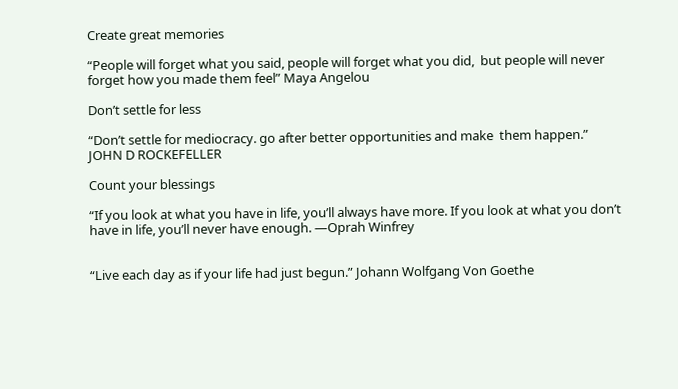Create great memories

“People will forget what you said, people will forget what you did,  but people will never forget how you made them feel” Maya Angelou

Don’t settle for less

“Don’t settle for mediocracy. go after better opportunities and make  them happen.” JOHN D ROCKEFELLER

Count your blessings

“If you look at what you have in life, you’ll always have more. If you look at what you don’t have in life, you’ll never have enough. —Oprah Winfrey


“Live each day as if your life had just begun.” Johann Wolfgang Von Goethe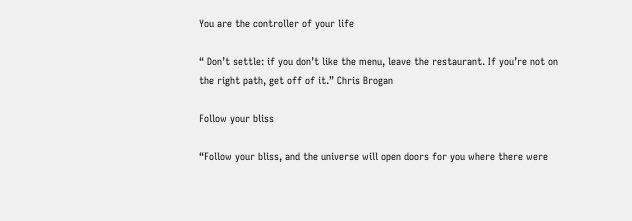You are the controller of your life

“ Don’t settle: if you don’t like the menu, leave the restaurant. If you’re not on the right path, get off of it.” Chris Brogan

Follow your bliss

“Follow your bliss, and the universe will open doors for you where there were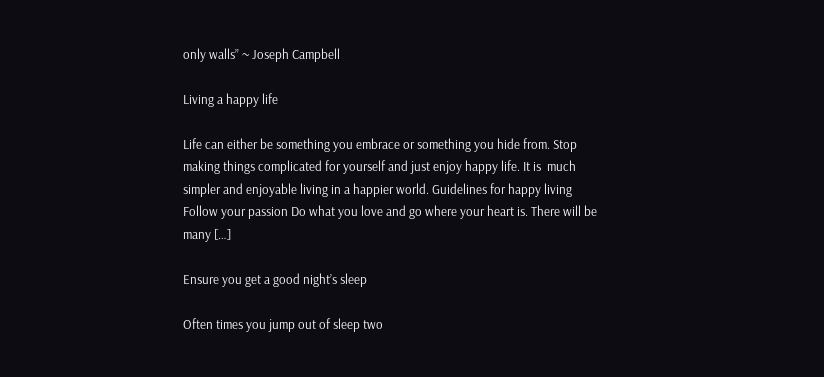only walls” ~ Joseph Campbell

Living a happy life

Life can either be something you embrace or something you hide from. Stop making things complicated for yourself and just enjoy happy life. It is  much simpler and enjoyable living in a happier world. Guidelines for happy living Follow your passion Do what you love and go where your heart is. There will be many […]

Ensure you get a good night’s sleep

Often times you jump out of sleep two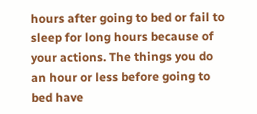hours after going to bed or fail to sleep for long hours because of your actions. The things you do an hour or less before going to bed have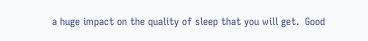a huge impact on the quality of sleep that you will get.  Good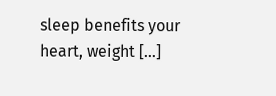sleep benefits your heart, weight […]